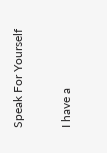Speak For Yourself

I have a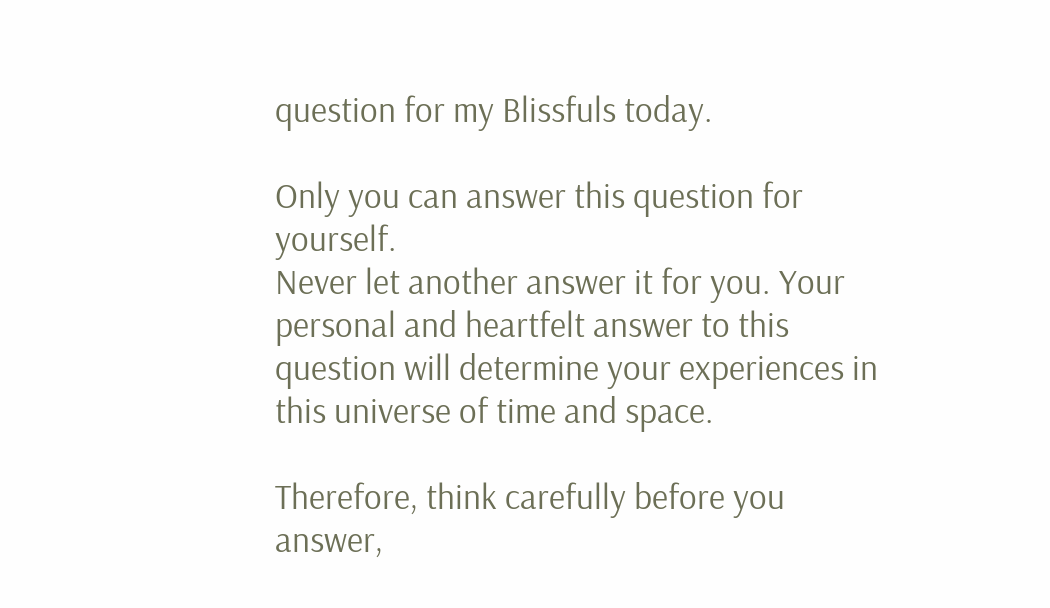question for my Blissfuls today.

Only you can answer this question for yourself.
Never let another answer it for you. Your personal and heartfelt answer to this question will determine your experiences in this universe of time and space.

Therefore, think carefully before you answer,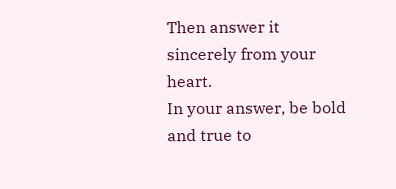Then answer it sincerely from your heart.
In your answer, be bold and true to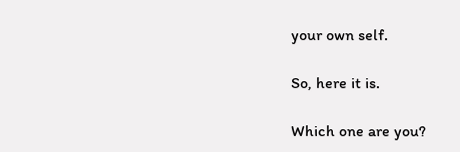your own self.

So, here it is.

Which one are you?